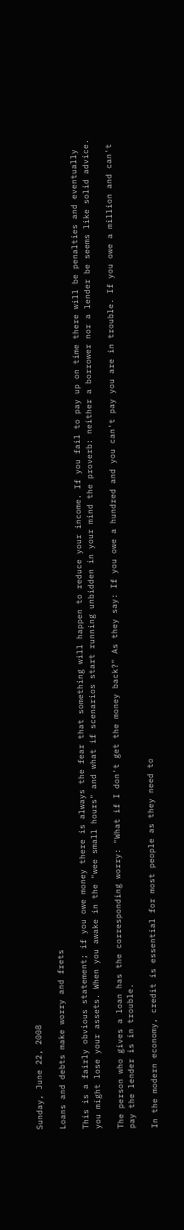Sunday, June 22, 2008

Loans and debts make worry and frets

This is a fairly obvious statement; if you owe money there is always the fear that something will happen to reduce your income. If you fail to pay up on time there will be penalties and eventually you might lose your assets. When you awake in the "wee small hours" and what if scenarios start running unbidden in your mind the proverb: neither a borrower nor a lender be seems like solid advice.

The person who gives a loan has the corresponding worry: "What if I don't get the money back?" As they say: If you owe a hundred and you can't pay you are in trouble. If you owe a million and can't pay the lender is in trouble.

In the modern economy, credit is essential for most people as they need to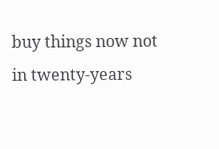buy things now not in twenty-years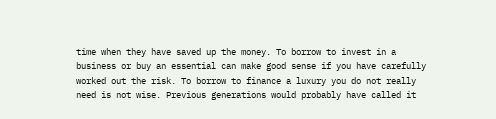time when they have saved up the money. To borrow to invest in a business or buy an essential can make good sense if you have carefully worked out the risk. To borrow to finance a luxury you do not really need is not wise. Previous generations would probably have called it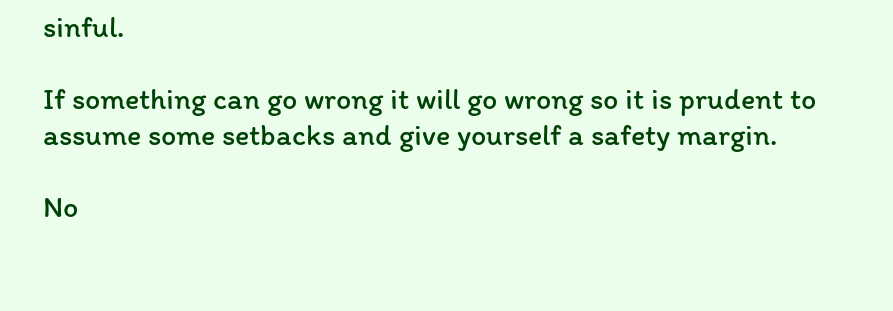sinful.

If something can go wrong it will go wrong so it is prudent to assume some setbacks and give yourself a safety margin.

No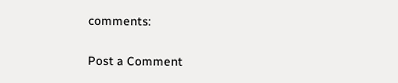comments:

Post a Comment